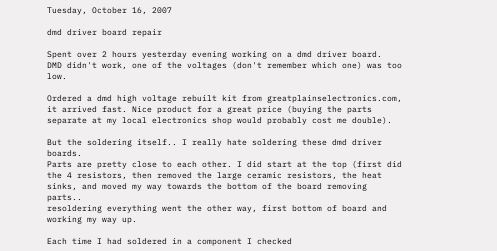Tuesday, October 16, 2007

dmd driver board repair

Spent over 2 hours yesterday evening working on a dmd driver board.
DMD didn't work, one of the voltages (don't remember which one) was too low.

Ordered a dmd high voltage rebuilt kit from greatplainselectronics.com, it arrived fast. Nice product for a great price (buying the parts separate at my local electronics shop would probably cost me double).

But the soldering itself.. I really hate soldering these dmd driver boards.
Parts are pretty close to each other. I did start at the top (first did the 4 resistors, then removed the large ceramic resistors, the heat sinks, and moved my way towards the bottom of the board removing parts..
resoldering everything went the other way, first bottom of board and working my way up.

Each time I had soldered in a component I checked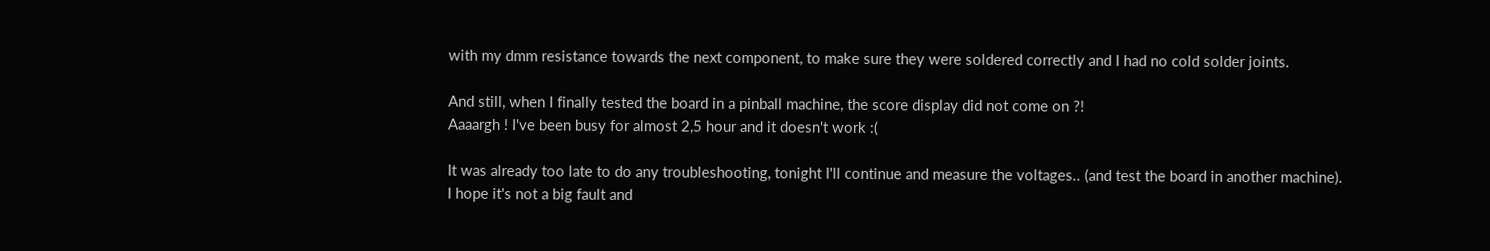with my dmm resistance towards the next component, to make sure they were soldered correctly and I had no cold solder joints.

And still, when I finally tested the board in a pinball machine, the score display did not come on ?!
Aaaargh ! I've been busy for almost 2,5 hour and it doesn't work :(

It was already too late to do any troubleshooting, tonight I'll continue and measure the voltages.. (and test the board in another machine).
I hope it's not a big fault and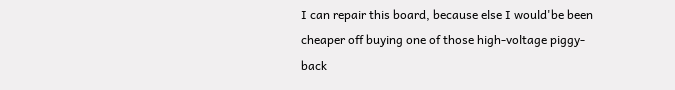I can repair this board, because else I would'be been cheaper off buying one of those high-voltage piggy-back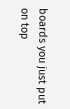boards you just put on top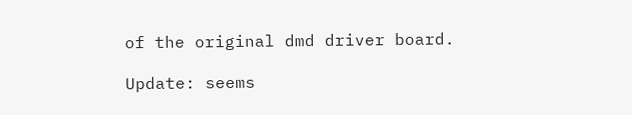of the original dmd driver board.

Update: seems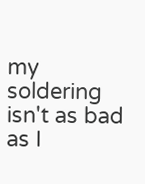my soldering isn't as bad as I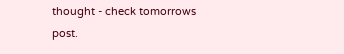thought - check tomorrows post.